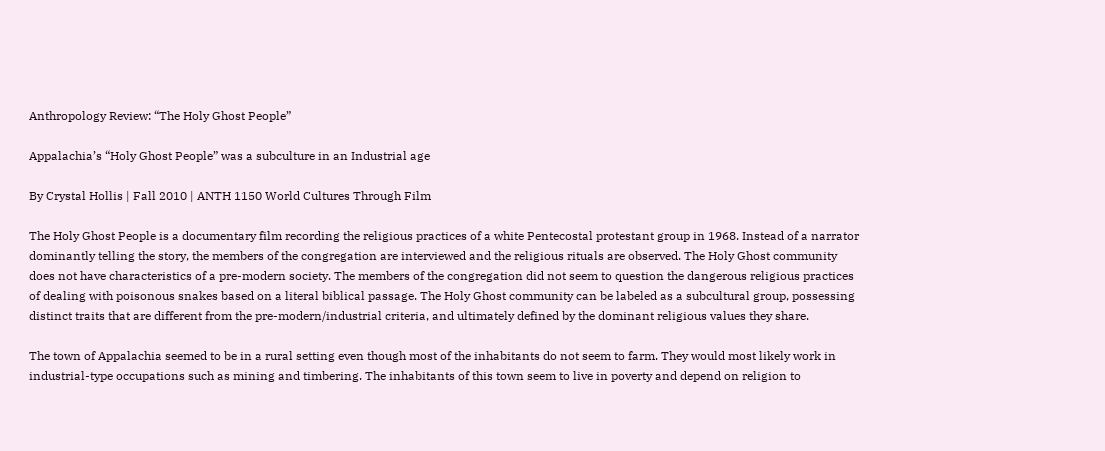Anthropology Review: “The Holy Ghost People”

Appalachia’s “Holy Ghost People” was a subculture in an Industrial age

By Crystal Hollis | Fall 2010 | ANTH 1150 World Cultures Through Film

The Holy Ghost People is a documentary film recording the religious practices of a white Pentecostal protestant group in 1968. Instead of a narrator dominantly telling the story, the members of the congregation are interviewed and the religious rituals are observed. The Holy Ghost community does not have characteristics of a pre-modern society. The members of the congregation did not seem to question the dangerous religious practices of dealing with poisonous snakes based on a literal biblical passage. The Holy Ghost community can be labeled as a subcultural group, possessing distinct traits that are different from the pre-modern/industrial criteria, and ultimately defined by the dominant religious values they share.

The town of Appalachia seemed to be in a rural setting even though most of the inhabitants do not seem to farm. They would most likely work in industrial-type occupations such as mining and timbering. The inhabitants of this town seem to live in poverty and depend on religion to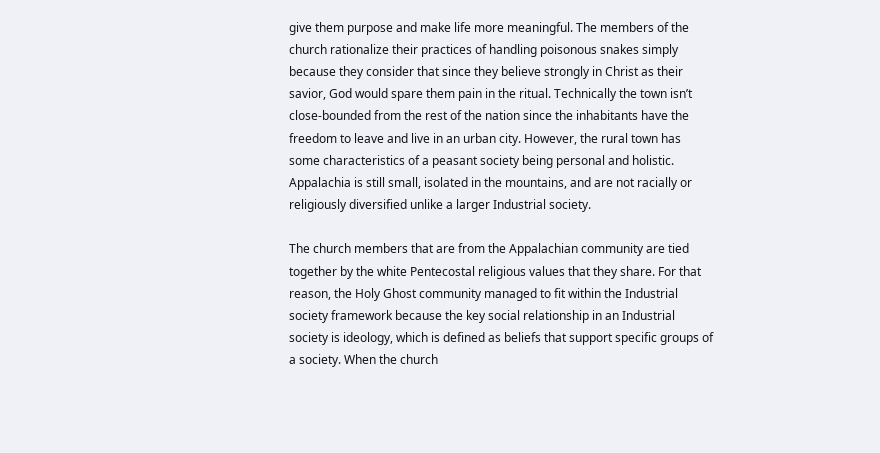give them purpose and make life more meaningful. The members of the church rationalize their practices of handling poisonous snakes simply because they consider that since they believe strongly in Christ as their savior, God would spare them pain in the ritual. Technically the town isn’t close-bounded from the rest of the nation since the inhabitants have the freedom to leave and live in an urban city. However, the rural town has some characteristics of a peasant society being personal and holistic. Appalachia is still small, isolated in the mountains, and are not racially or religiously diversified unlike a larger Industrial society.

The church members that are from the Appalachian community are tied together by the white Pentecostal religious values that they share. For that reason, the Holy Ghost community managed to fit within the Industrial society framework because the key social relationship in an Industrial society is ideology, which is defined as beliefs that support specific groups of a society. When the church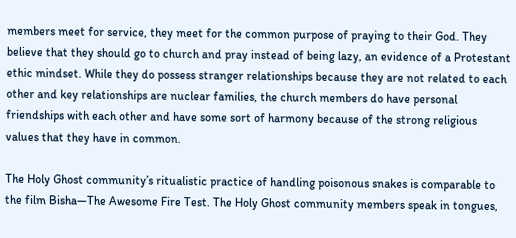members meet for service, they meet for the common purpose of praying to their God. They believe that they should go to church and pray instead of being lazy, an evidence of a Protestant ethic mindset. While they do possess stranger relationships because they are not related to each other and key relationships are nuclear families, the church members do have personal friendships with each other and have some sort of harmony because of the strong religious values that they have in common.

The Holy Ghost community’s ritualistic practice of handling poisonous snakes is comparable to the film Bisha—The Awesome Fire Test. The Holy Ghost community members speak in tongues,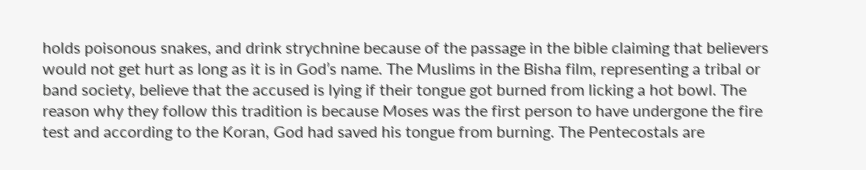holds poisonous snakes, and drink strychnine because of the passage in the bible claiming that believers would not get hurt as long as it is in God’s name. The Muslims in the Bisha film, representing a tribal or band society, believe that the accused is lying if their tongue got burned from licking a hot bowl. The reason why they follow this tradition is because Moses was the first person to have undergone the fire test and according to the Koran, God had saved his tongue from burning. The Pentecostals are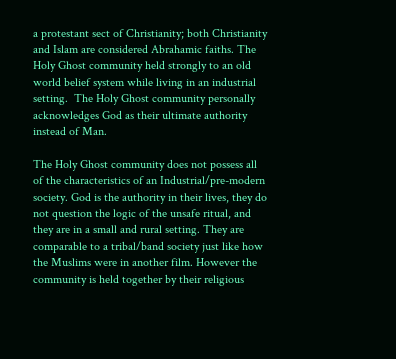a protestant sect of Christianity; both Christianity and Islam are considered Abrahamic faiths. The Holy Ghost community held strongly to an old world belief system while living in an industrial setting.  The Holy Ghost community personally acknowledges God as their ultimate authority instead of Man.

The Holy Ghost community does not possess all of the characteristics of an Industrial/pre-modern society. God is the authority in their lives, they do not question the logic of the unsafe ritual, and they are in a small and rural setting. They are comparable to a tribal/band society just like how the Muslims were in another film. However the community is held together by their religious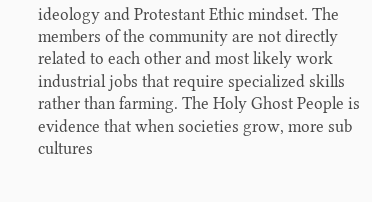ideology and Protestant Ethic mindset. The members of the community are not directly related to each other and most likely work industrial jobs that require specialized skills rather than farming. The Holy Ghost People is evidence that when societies grow, more sub cultures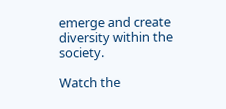emerge and create diversity within the society.

Watch the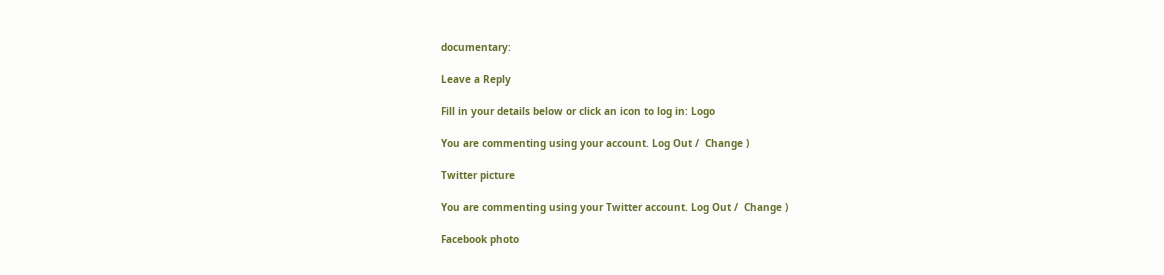documentary:

Leave a Reply

Fill in your details below or click an icon to log in: Logo

You are commenting using your account. Log Out /  Change )

Twitter picture

You are commenting using your Twitter account. Log Out /  Change )

Facebook photo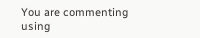You are commenting using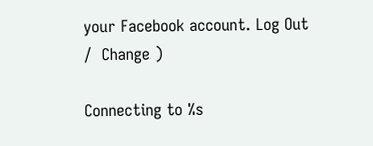your Facebook account. Log Out /  Change )

Connecting to %s